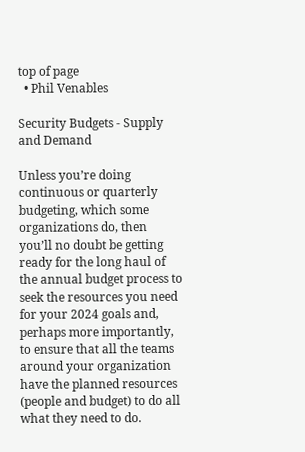top of page
  • Phil Venables

Security Budgets - Supply and Demand

Unless you’re doing continuous or quarterly budgeting, which some organizations do, then you’ll no doubt be getting ready for the long haul of the annual budget process to seek the resources you need for your 2024 goals and, perhaps more importantly, to ensure that all the teams around your organization have the planned resources (people and budget) to do all what they need to do.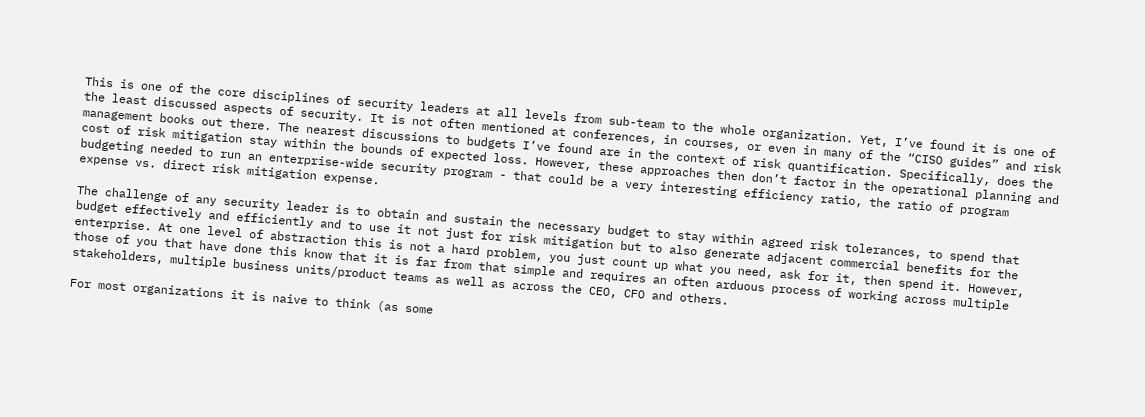This is one of the core disciplines of security leaders at all levels from sub-team to the whole organization. Yet, I’ve found it is one of the least discussed aspects of security. It is not often mentioned at conferences, in courses, or even in many of the “CISO guides” and risk management books out there. The nearest discussions to budgets I’ve found are in the context of risk quantification. Specifically, does the cost of risk mitigation stay within the bounds of expected loss. However, these approaches then don’t factor in the operational planning and budgeting needed to run an enterprise-wide security program - that could be a very interesting efficiency ratio, the ratio of program expense vs. direct risk mitigation expense.

The challenge of any security leader is to obtain and sustain the necessary budget to stay within agreed risk tolerances, to spend that budget effectively and efficiently and to use it not just for risk mitigation but to also generate adjacent commercial benefits for the enterprise. At one level of abstraction this is not a hard problem, you just count up what you need, ask for it, then spend it. However, those of you that have done this know that it is far from that simple and requires an often arduous process of working across multiple stakeholders, multiple business units/product teams as well as across the CEO, CFO and others.

For most organizations it is naive to think (as some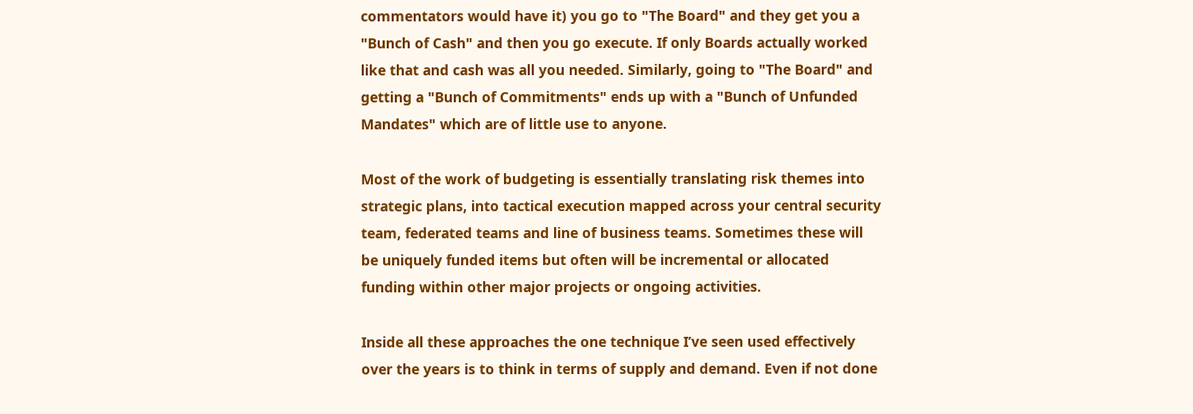commentators would have it) you go to "The Board" and they get you a "Bunch of Cash" and then you go execute. If only Boards actually worked like that and cash was all you needed. Similarly, going to "The Board" and getting a "Bunch of Commitments" ends up with a "Bunch of Unfunded Mandates" which are of little use to anyone.

Most of the work of budgeting is essentially translating risk themes into strategic plans, into tactical execution mapped across your central security team, federated teams and line of business teams. Sometimes these will be uniquely funded items but often will be incremental or allocated funding within other major projects or ongoing activities.

Inside all these approaches the one technique I’ve seen used effectively over the years is to think in terms of supply and demand. Even if not done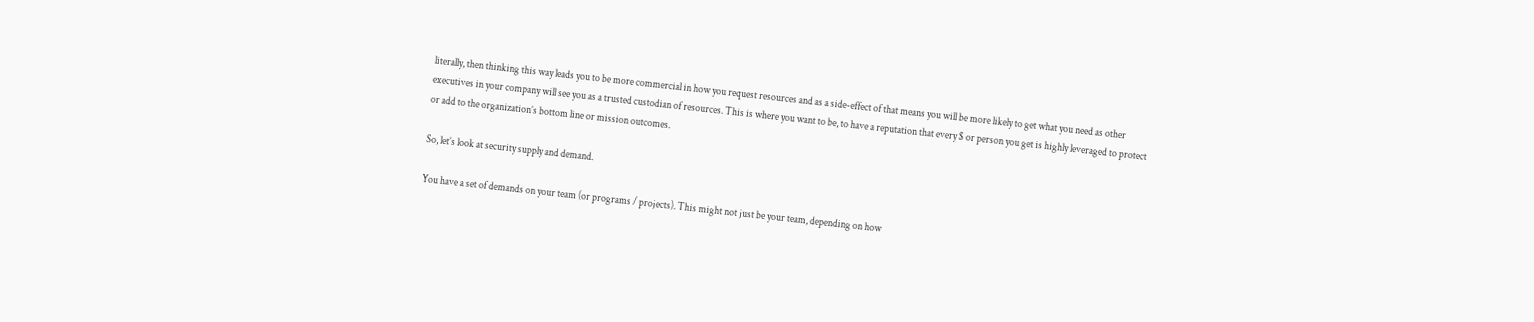literally, then thinking this way leads you to be more commercial in how you request resources and as a side-effect of that means you will be more likely to get what you need as other executives in your company will see you as a trusted custodian of resources. This is where you want to be, to have a reputation that every $ or person you get is highly leveraged to protect or add to the organization’s bottom line or mission outcomes.

So, let’s look at security supply and demand.

You have a set of demands on your team (or programs / projects). This might not just be your team, depending on how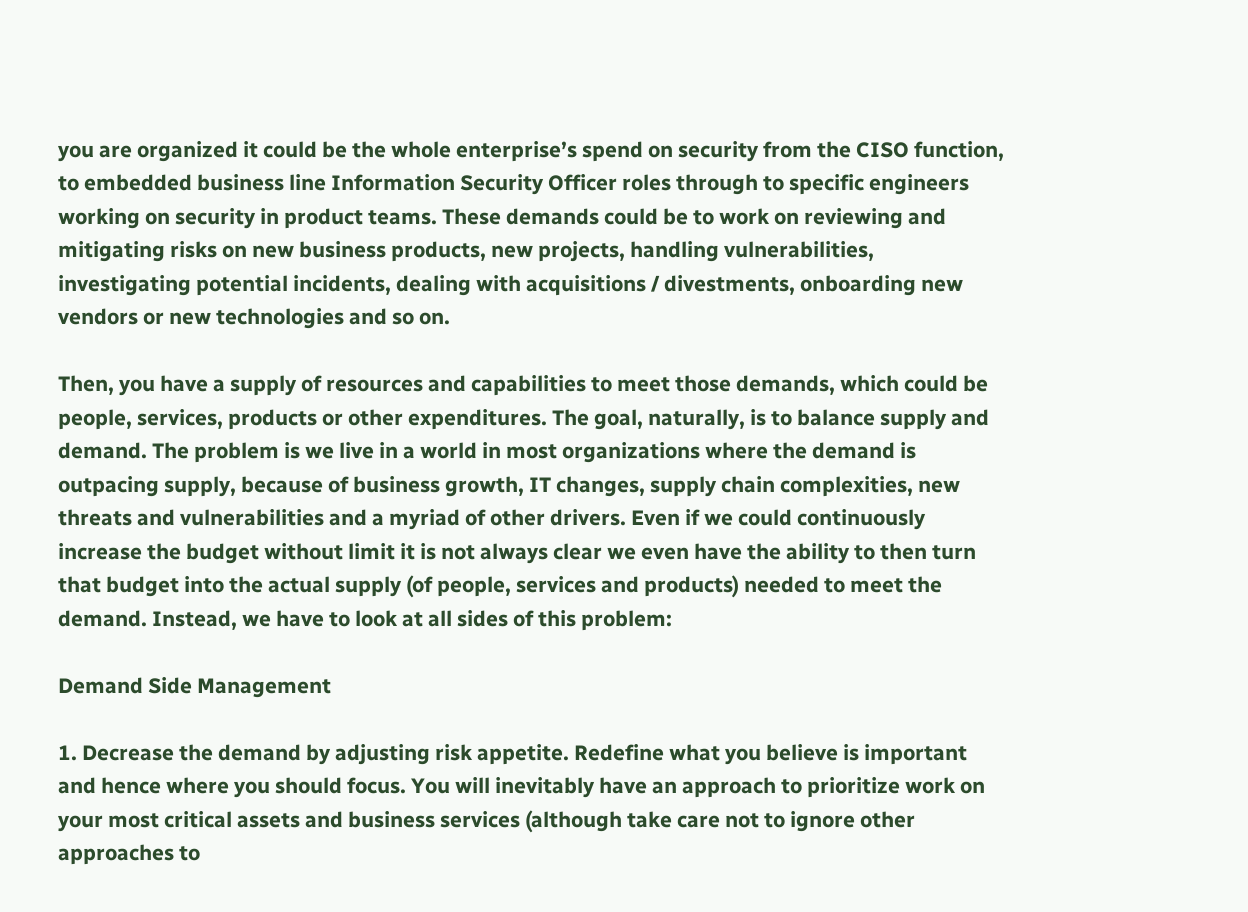you are organized it could be the whole enterprise’s spend on security from the CISO function, to embedded business line Information Security Officer roles through to specific engineers working on security in product teams. These demands could be to work on reviewing and mitigating risks on new business products, new projects, handling vulnerabilities, investigating potential incidents, dealing with acquisitions / divestments, onboarding new vendors or new technologies and so on.

Then, you have a supply of resources and capabilities to meet those demands, which could be people, services, products or other expenditures. The goal, naturally, is to balance supply and demand. The problem is we live in a world in most organizations where the demand is outpacing supply, because of business growth, IT changes, supply chain complexities, new threats and vulnerabilities and a myriad of other drivers. Even if we could continuously increase the budget without limit it is not always clear we even have the ability to then turn that budget into the actual supply (of people, services and products) needed to meet the demand. Instead, we have to look at all sides of this problem:

Demand Side Management

1. Decrease the demand by adjusting risk appetite. Redefine what you believe is important and hence where you should focus. You will inevitably have an approach to prioritize work on your most critical assets and business services (although take care not to ignore other approaches to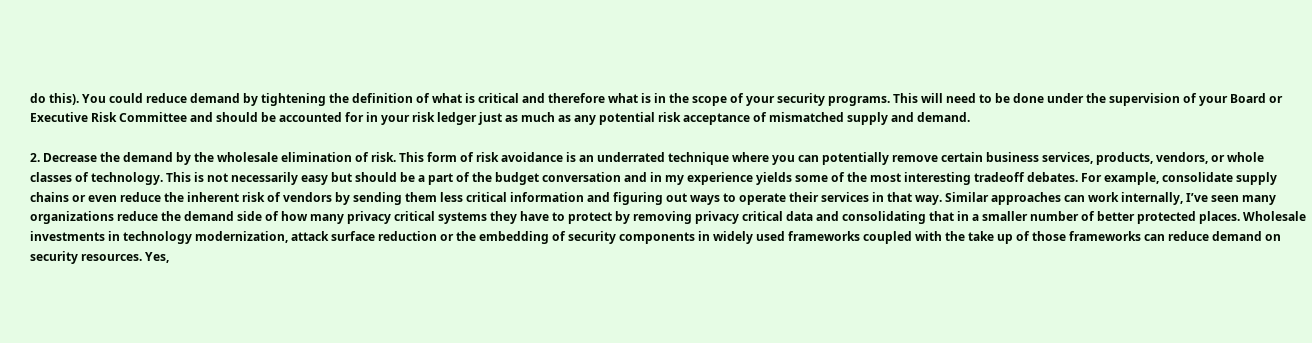do this). You could reduce demand by tightening the definition of what is critical and therefore what is in the scope of your security programs. This will need to be done under the supervision of your Board or Executive Risk Committee and should be accounted for in your risk ledger just as much as any potential risk acceptance of mismatched supply and demand.

2. Decrease the demand by the wholesale elimination of risk. This form of risk avoidance is an underrated technique where you can potentially remove certain business services, products, vendors, or whole classes of technology. This is not necessarily easy but should be a part of the budget conversation and in my experience yields some of the most interesting tradeoff debates. For example, consolidate supply chains or even reduce the inherent risk of vendors by sending them less critical information and figuring out ways to operate their services in that way. Similar approaches can work internally, I’ve seen many organizations reduce the demand side of how many privacy critical systems they have to protect by removing privacy critical data and consolidating that in a smaller number of better protected places. Wholesale investments in technology modernization, attack surface reduction or the embedding of security components in widely used frameworks coupled with the take up of those frameworks can reduce demand on security resources. Yes,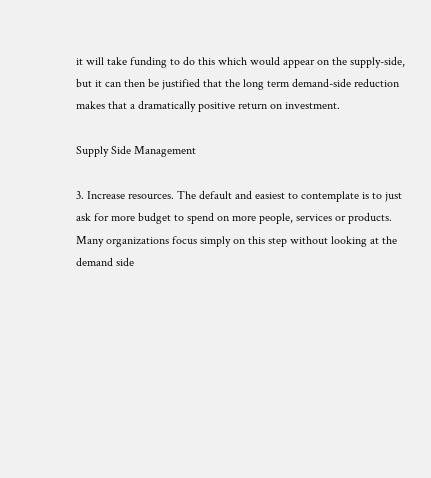it will take funding to do this which would appear on the supply-side, but it can then be justified that the long term demand-side reduction makes that a dramatically positive return on investment.

Supply Side Management

3. Increase resources. The default and easiest to contemplate is to just ask for more budget to spend on more people, services or products. Many organizations focus simply on this step without looking at the demand side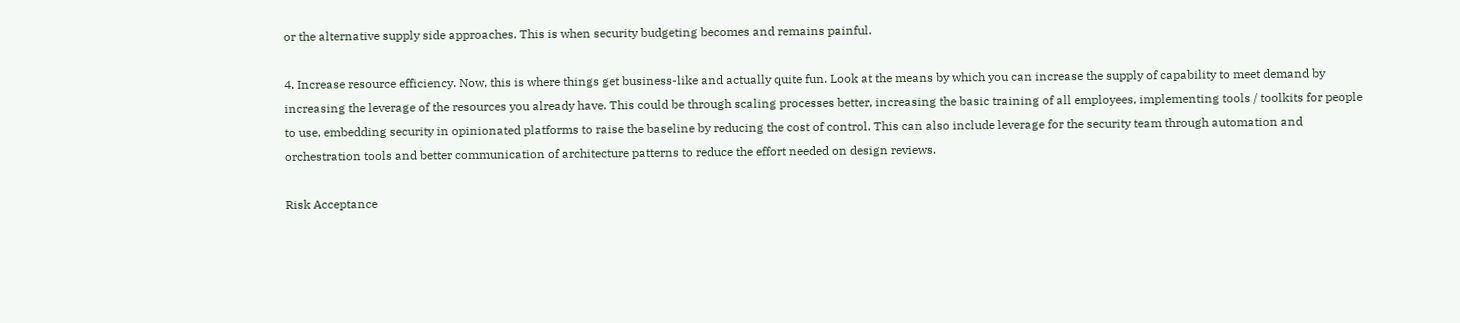or the alternative supply side approaches. This is when security budgeting becomes and remains painful.

4. Increase resource efficiency. Now, this is where things get business-like and actually quite fun. Look at the means by which you can increase the supply of capability to meet demand by increasing the leverage of the resources you already have. This could be through scaling processes better, increasing the basic training of all employees, implementing tools / toolkits for people to use, embedding security in opinionated platforms to raise the baseline by reducing the cost of control. This can also include leverage for the security team through automation and orchestration tools and better communication of architecture patterns to reduce the effort needed on design reviews.

Risk Acceptance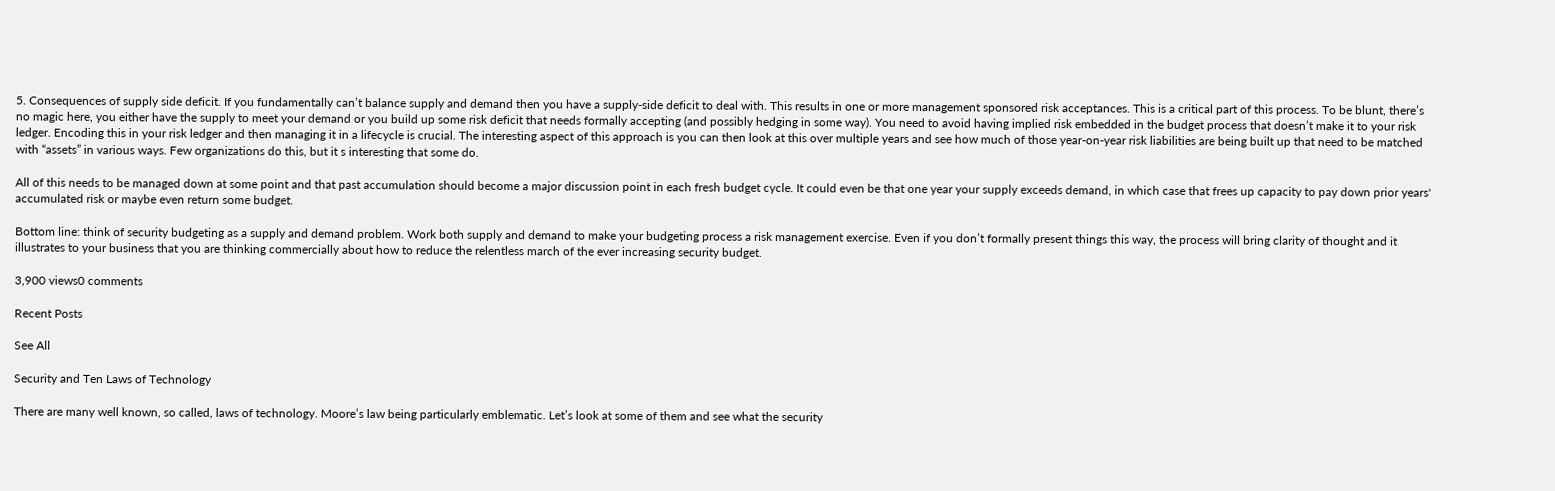5. Consequences of supply side deficit. If you fundamentally can’t balance supply and demand then you have a supply-side deficit to deal with. This results in one or more management sponsored risk acceptances. This is a critical part of this process. To be blunt, there’s no magic here, you either have the supply to meet your demand or you build up some risk deficit that needs formally accepting (and possibly hedging in some way). You need to avoid having implied risk embedded in the budget process that doesn’t make it to your risk ledger. Encoding this in your risk ledger and then managing it in a lifecycle is crucial. The interesting aspect of this approach is you can then look at this over multiple years and see how much of those year-on-year risk liabilities are being built up that need to be matched with “assets” in various ways. Few organizations do this, but it s interesting that some do.

All of this needs to be managed down at some point and that past accumulation should become a major discussion point in each fresh budget cycle. It could even be that one year your supply exceeds demand, in which case that frees up capacity to pay down prior years' accumulated risk or maybe even return some budget.

Bottom line: think of security budgeting as a supply and demand problem. Work both supply and demand to make your budgeting process a risk management exercise. Even if you don’t formally present things this way, the process will bring clarity of thought and it illustrates to your business that you are thinking commercially about how to reduce the relentless march of the ever increasing security budget.

3,900 views0 comments

Recent Posts

See All

Security and Ten Laws of Technology

There are many well known, so called, laws of technology. Moore’s law being particularly emblematic. Let’s look at some of them and see what the security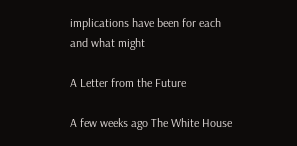implications have been for each and what might

A Letter from the Future

A few weeks ago The White House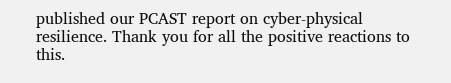published our PCAST report on cyber-physical resilience. Thank you for all the positive reactions to this.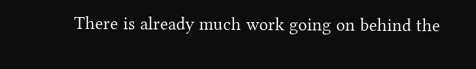There is already much work going on behind the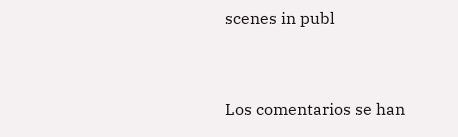scenes in publ


Los comentarios se han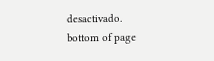desactivado.
bottom of page